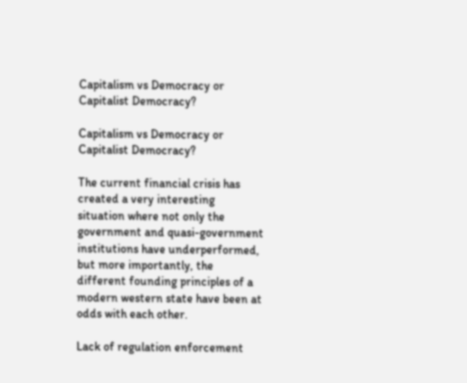Capitalism vs Democracy or Capitalist Democracy?

Capitalism vs Democracy or Capitalist Democracy?

The current financial crisis has created a very interesting situation where not only the government and quasi-government institutions have underperformed, but more importantly, the different founding principles of a modern western state have been at odds with each other.

Lack of regulation enforcement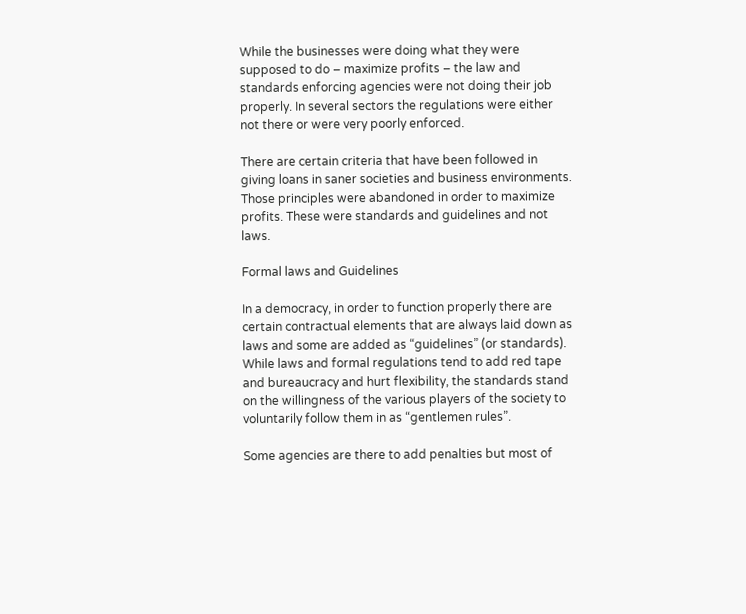While the businesses were doing what they were supposed to do – maximize profits – the law and standards enforcing agencies were not doing their job properly. In several sectors the regulations were either not there or were very poorly enforced.

There are certain criteria that have been followed in giving loans in saner societies and business environments. Those principles were abandoned in order to maximize profits. These were standards and guidelines and not laws.

Formal laws and Guidelines

In a democracy, in order to function properly there are certain contractual elements that are always laid down as laws and some are added as “guidelines” (or standards). While laws and formal regulations tend to add red tape and bureaucracy and hurt flexibility, the standards stand on the willingness of the various players of the society to voluntarily follow them in as “gentlemen rules”.

Some agencies are there to add penalties but most of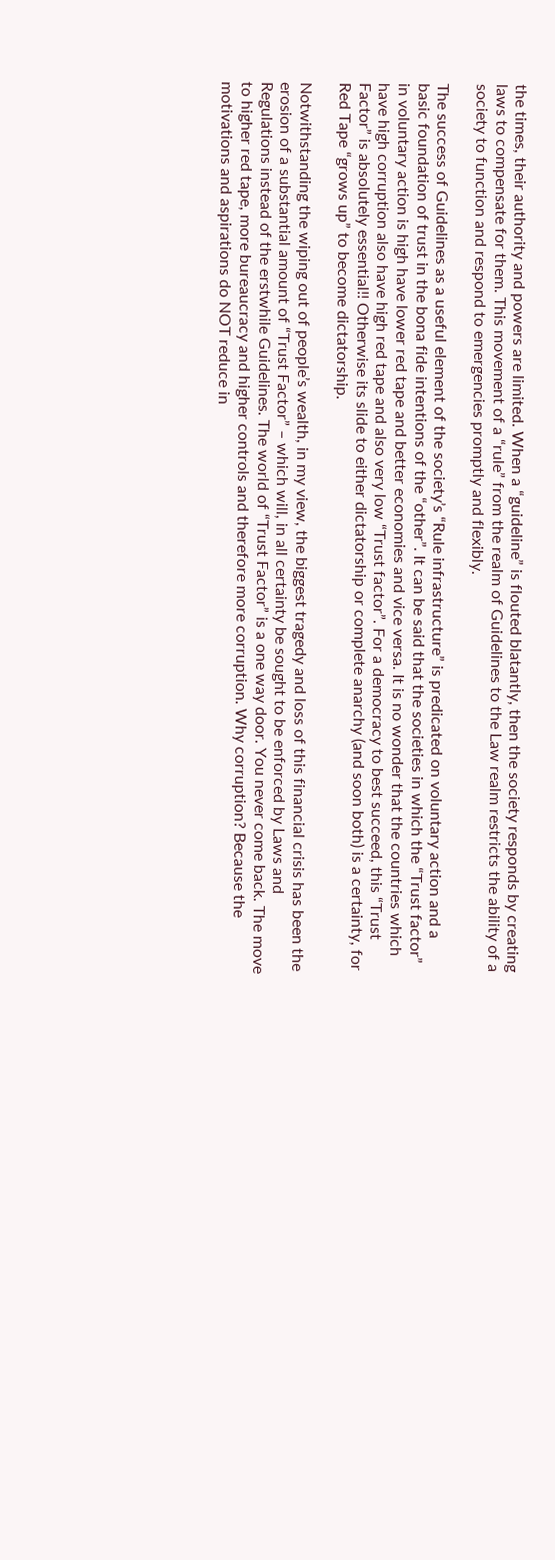the times, their authority and powers are limited. When a “guideline” is flouted blatantly, then the society responds by creating laws to compensate for them. This movement of a “rule” from the realm of Guidelines to the Law realm restricts the ability of a society to function and respond to emergencies promptly and flexibly.

The success of Guidelines as a useful element of the society’s “Rule infrastructure” is predicated on voluntary action and a basic foundation of trust in the bona fide intentions of the “other”. It can be said that the societies in which the “Trust factor” in voluntary action is high have lower red tape and better economies and vice versa. It is no wonder that the countries which have high corruption also have high red tape and also very low “Trust factor”. For a democracy to best succeed, this “Trust Factor” is absolutely essential!! Otherwise its slide to either dictatorship or complete anarchy (and soon both) is a certainty, for Red Tape “grows up” to become dictatorship.

Notwithstanding the wiping out of people’s wealth, in my view, the biggest tragedy and loss of this financial crisis has been the erosion of a substantial amount of “Trust Factor” – which will, in all certainty be sought to be enforced by Laws and Regulations instead of the erstwhile Guidelines. The world of “Trust Factor” is a one way door. You never come back. The move to higher red tape, more bureaucracy and higher controls and therefore more corruption. Why corruption? Because the motivations and aspirations do NOT reduce in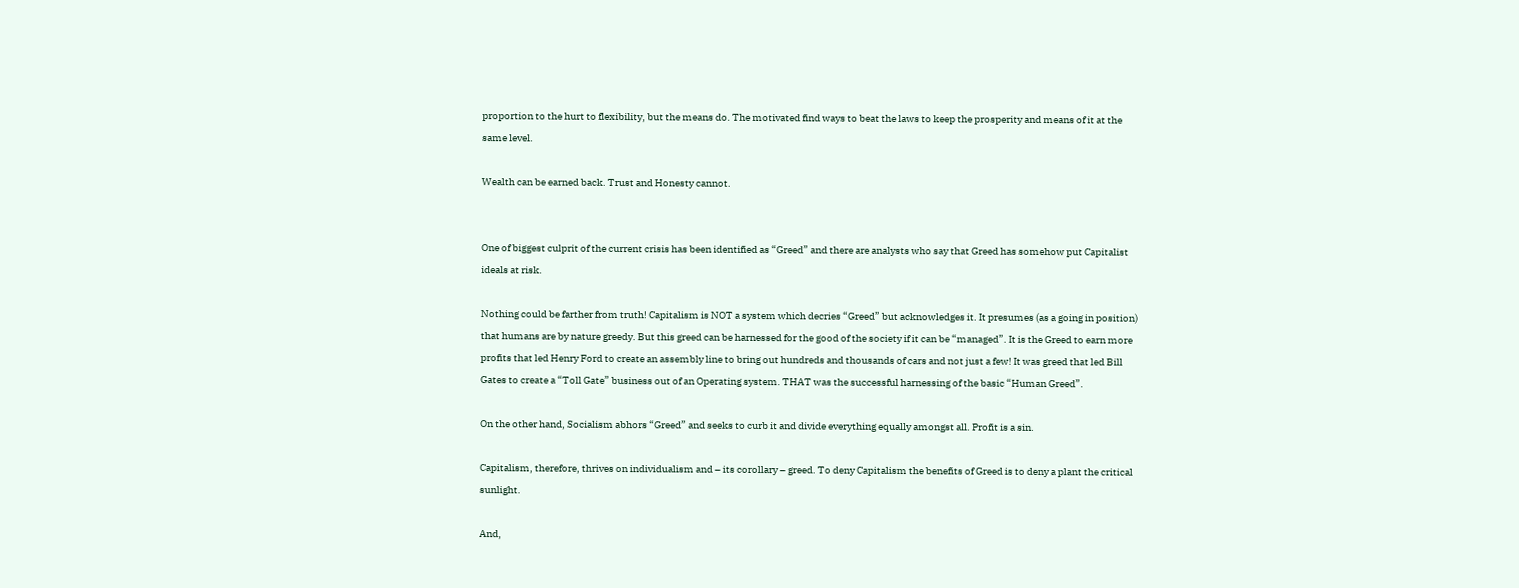proportion to the hurt to flexibility, but the means do. The motivated find ways to beat the laws to keep the prosperity and means of it at the same level.

Wealth can be earned back. Trust and Honesty cannot.


One of biggest culprit of the current crisis has been identified as “Greed” and there are analysts who say that Greed has somehow put Capitalist ideals at risk.

Nothing could be farther from truth! Capitalism is NOT a system which decries “Greed” but acknowledges it. It presumes (as a going in position) that humans are by nature greedy. But this greed can be harnessed for the good of the society if it can be “managed”. It is the Greed to earn more profits that led Henry Ford to create an assembly line to bring out hundreds and thousands of cars and not just a few! It was greed that led Bill Gates to create a “Toll Gate” business out of an Operating system. THAT was the successful harnessing of the basic “Human Greed”.

On the other hand, Socialism abhors “Greed” and seeks to curb it and divide everything equally amongst all. Profit is a sin.

Capitalism, therefore, thrives on individualism and – its corollary – greed. To deny Capitalism the benefits of Greed is to deny a plant the critical sunlight.

And,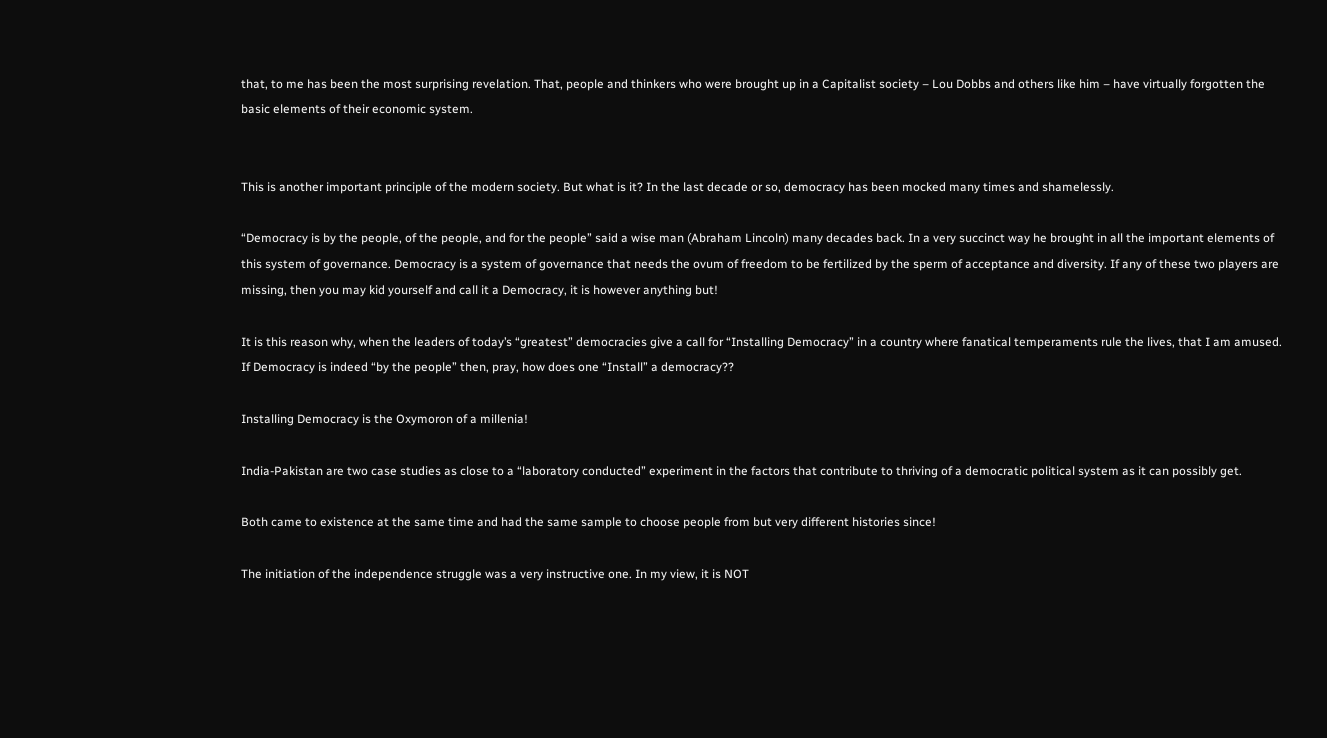that, to me has been the most surprising revelation. That, people and thinkers who were brought up in a Capitalist society – Lou Dobbs and others like him – have virtually forgotten the basic elements of their economic system.


This is another important principle of the modern society. But what is it? In the last decade or so, democracy has been mocked many times and shamelessly.

“Democracy is by the people, of the people, and for the people” said a wise man (Abraham Lincoln) many decades back. In a very succinct way he brought in all the important elements of this system of governance. Democracy is a system of governance that needs the ovum of freedom to be fertilized by the sperm of acceptance and diversity. If any of these two players are missing, then you may kid yourself and call it a Democracy, it is however anything but!

It is this reason why, when the leaders of today’s “greatest” democracies give a call for “Installing Democracy” in a country where fanatical temperaments rule the lives, that I am amused. If Democracy is indeed “by the people” then, pray, how does one “Install” a democracy??

Installing Democracy is the Oxymoron of a millenia!

India-Pakistan are two case studies as close to a “laboratory conducted” experiment in the factors that contribute to thriving of a democratic political system as it can possibly get.

Both came to existence at the same time and had the same sample to choose people from but very different histories since!

The initiation of the independence struggle was a very instructive one. In my view, it is NOT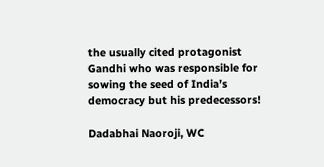the usually cited protagonist Gandhi who was responsible for sowing the seed of India’s democracy but his predecessors!

Dadabhai Naoroji, WC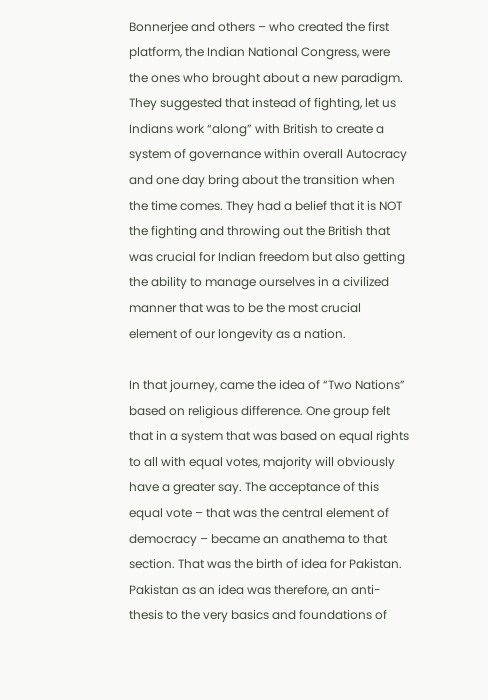Bonnerjee and others – who created the first platform, the Indian National Congress, were the ones who brought about a new paradigm. They suggested that instead of fighting, let us Indians work “along” with British to create a system of governance within overall Autocracy and one day bring about the transition when the time comes. They had a belief that it is NOT the fighting and throwing out the British that was crucial for Indian freedom but also getting the ability to manage ourselves in a civilized manner that was to be the most crucial element of our longevity as a nation.

In that journey, came the idea of “Two Nations” based on religious difference. One group felt that in a system that was based on equal rights to all with equal votes, majority will obviously have a greater say. The acceptance of this equal vote – that was the central element of democracy – became an anathema to that section. That was the birth of idea for Pakistan. Pakistan as an idea was therefore, an anti-thesis to the very basics and foundations of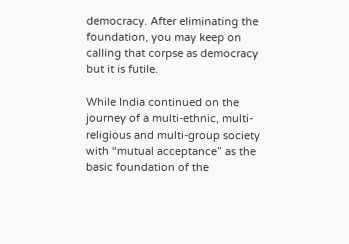democracy. After eliminating the foundation, you may keep on calling that corpse as democracy but it is futile.

While India continued on the journey of a multi-ethnic, multi-religious and multi-group society with “mutual acceptance” as the basic foundation of the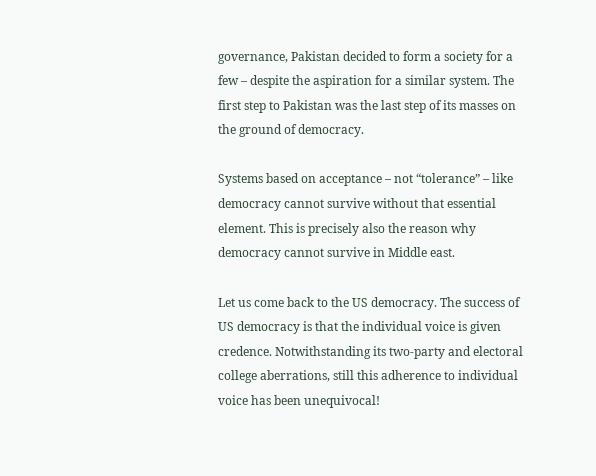governance, Pakistan decided to form a society for a few – despite the aspiration for a similar system. The first step to Pakistan was the last step of its masses on the ground of democracy.

Systems based on acceptance – not “tolerance” – like democracy cannot survive without that essential element. This is precisely also the reason why democracy cannot survive in Middle east.

Let us come back to the US democracy. The success of US democracy is that the individual voice is given credence. Notwithstanding its two-party and electoral college aberrations, still this adherence to individual voice has been unequivocal!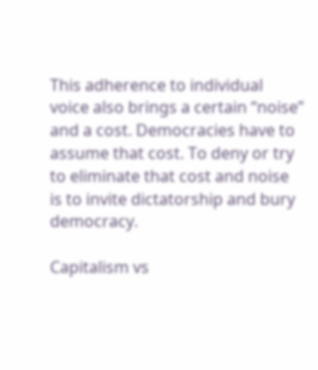This adherence to individual voice also brings a certain “noise” and a cost. Democracies have to assume that cost. To deny or try to eliminate that cost and noise is to invite dictatorship and bury democracy.

Capitalism vs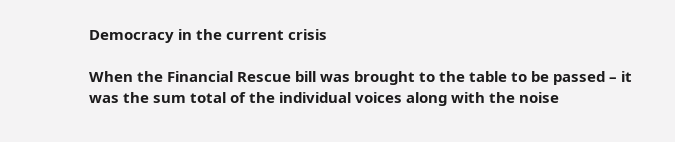Democracy in the current crisis

When the Financial Rescue bill was brought to the table to be passed – it was the sum total of the individual voices along with the noise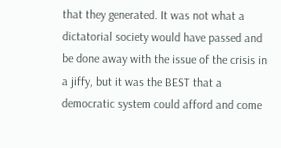that they generated. It was not what a dictatorial society would have passed and be done away with the issue of the crisis in a jiffy, but it was the BEST that a democratic system could afford and come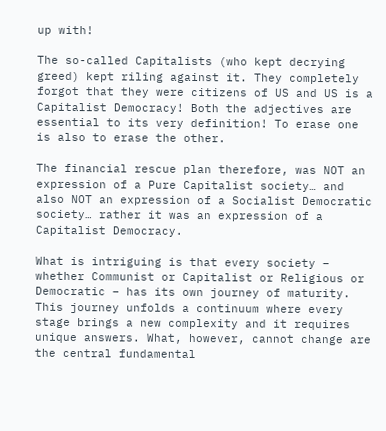up with!

The so-called Capitalists (who kept decrying greed) kept riling against it. They completely forgot that they were citizens of US and US is a Capitalist Democracy! Both the adjectives are essential to its very definition! To erase one is also to erase the other.

The financial rescue plan therefore, was NOT an expression of a Pure Capitalist society… and also NOT an expression of a Socialist Democratic society… rather it was an expression of a Capitalist Democracy.

What is intriguing is that every society – whether Communist or Capitalist or Religious or Democratic – has its own journey of maturity. This journey unfolds a continuum where every stage brings a new complexity and it requires unique answers. What, however, cannot change are the central fundamental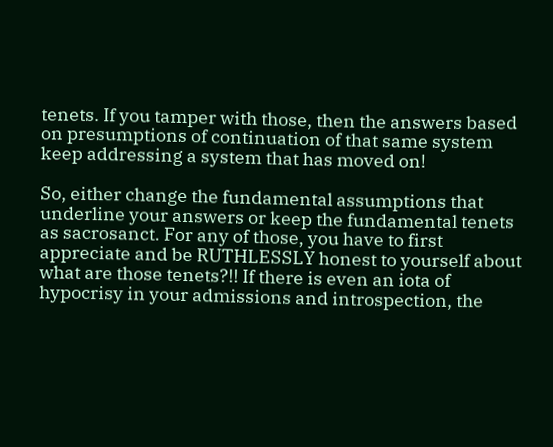tenets. If you tamper with those, then the answers based on presumptions of continuation of that same system keep addressing a system that has moved on!

So, either change the fundamental assumptions that underline your answers or keep the fundamental tenets as sacrosanct. For any of those, you have to first appreciate and be RUTHLESSLY honest to yourself about what are those tenets?!! If there is even an iota of hypocrisy in your admissions and introspection, the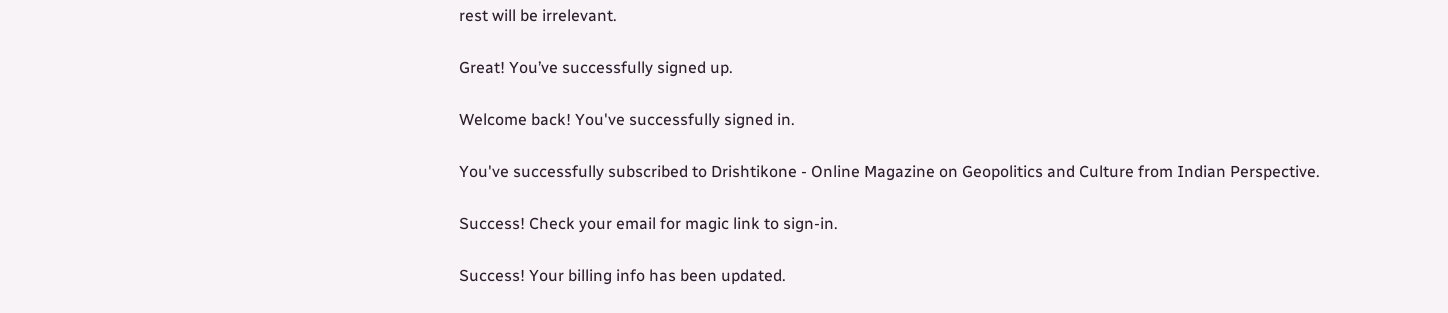rest will be irrelevant.

Great! You’ve successfully signed up.

Welcome back! You've successfully signed in.

You've successfully subscribed to Drishtikone - Online Magazine on Geopolitics and Culture from Indian Perspective.

Success! Check your email for magic link to sign-in.

Success! Your billing info has been updated.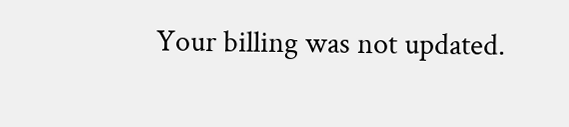Your billing was not updated.